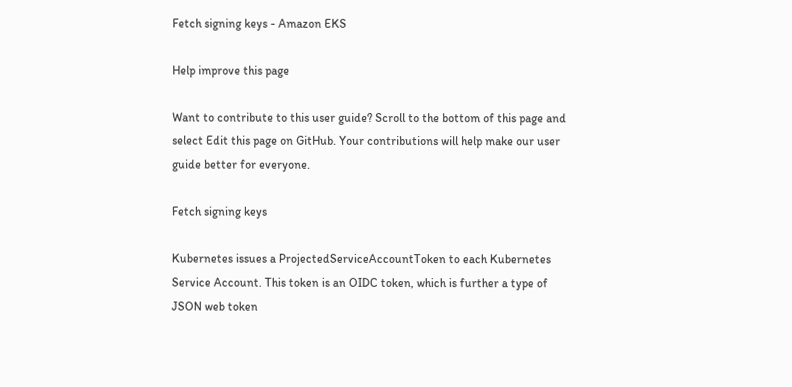Fetch signing keys - Amazon EKS

Help improve this page

Want to contribute to this user guide? Scroll to the bottom of this page and select Edit this page on GitHub. Your contributions will help make our user guide better for everyone.

Fetch signing keys

Kubernetes issues a ProjectedServiceAccountToken to each Kubernetes Service Account. This token is an OIDC token, which is further a type of JSON web token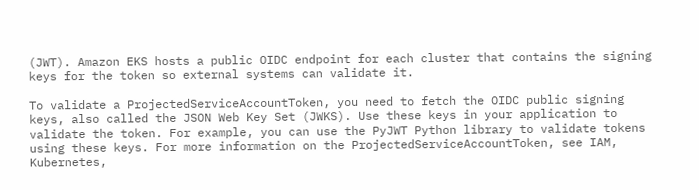(JWT). Amazon EKS hosts a public OIDC endpoint for each cluster that contains the signing keys for the token so external systems can validate it.

To validate a ProjectedServiceAccountToken, you need to fetch the OIDC public signing keys, also called the JSON Web Key Set (JWKS). Use these keys in your application to validate the token. For example, you can use the PyJWT Python library to validate tokens using these keys. For more information on the ProjectedServiceAccountToken, see IAM, Kubernetes,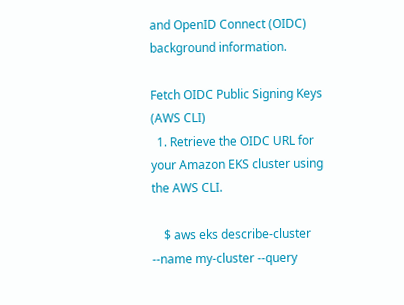and OpenID Connect (OIDC) background information.

Fetch OIDC Public Signing Keys (AWS CLI)
  1. Retrieve the OIDC URL for your Amazon EKS cluster using the AWS CLI.

    $ aws eks describe-cluster --name my-cluster --query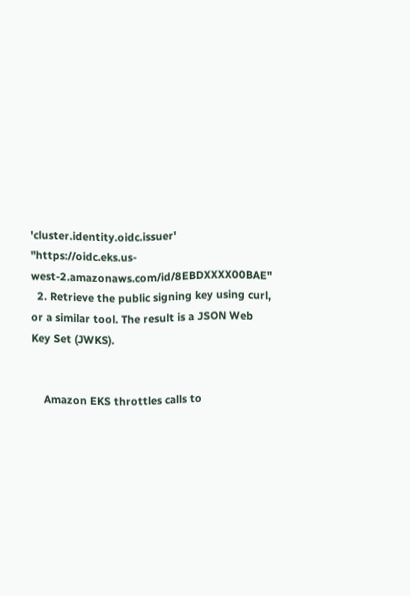'cluster.identity.oidc.issuer' "https://oidc.eks.us-west-2.amazonaws.com/id/8EBDXXXX00BAE"
  2. Retrieve the public signing key using curl, or a similar tool. The result is a JSON Web Key Set (JWKS).


    Amazon EKS throttles calls to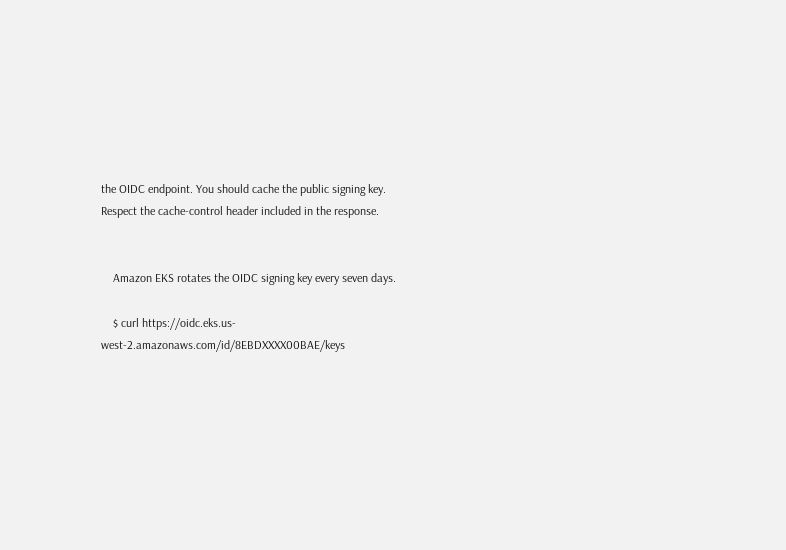the OIDC endpoint. You should cache the public signing key. Respect the cache-control header included in the response.


    Amazon EKS rotates the OIDC signing key every seven days.

    $ curl https://oidc.eks.us-west-2.amazonaws.com/id/8EBDXXXX00BAE/keys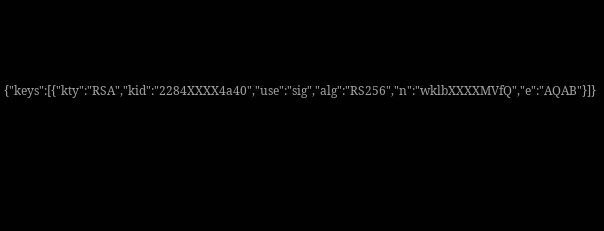{"keys":[{"kty":"RSA","kid":"2284XXXX4a40","use":"sig","alg":"RS256","n":"wklbXXXXMVfQ","e":"AQAB"}]}